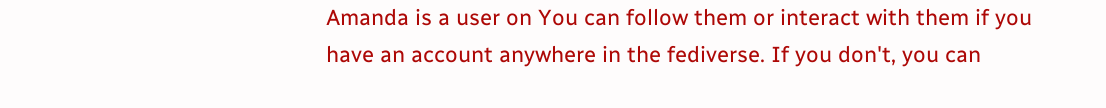Amanda is a user on You can follow them or interact with them if you have an account anywhere in the fediverse. If you don't, you can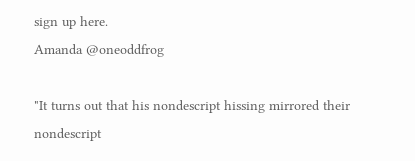sign up here.
Amanda @oneoddfrog

"It turns out that his nondescript hissing mirrored their nondescript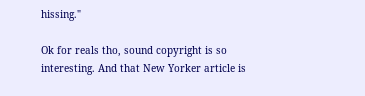hissing."

Ok for reals tho, sound copyright is so interesting. And that New Yorker article is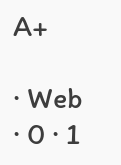A+

· Web · 0 · 1